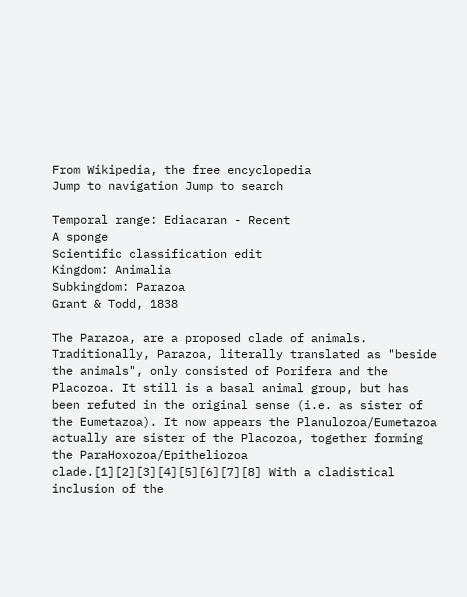From Wikipedia, the free encyclopedia
Jump to navigation Jump to search

Temporal range: Ediacaran - Recent
A sponge
Scientific classification edit
Kingdom: Animalia
Subkingdom: Parazoa
Grant & Todd, 1838

The Parazoa, are a proposed clade of animals. Traditionally, Parazoa, literally translated as "beside the animals", only consisted of Porifera and the Placozoa. It still is a basal animal group, but has been refuted in the original sense (i.e. as sister of the Eumetazoa). It now appears the Planulozoa/Eumetazoa actually are sister of the Placozoa, together forming the ParaHoxozoa/Epitheliozoa clade.[1][2][3][4][5][6][7][8] With a cladistical inclusion of the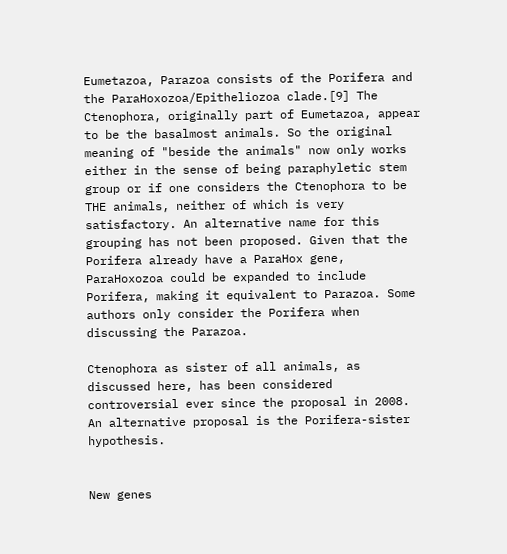Eumetazoa, Parazoa consists of the Porifera and the ParaHoxozoa/Epitheliozoa clade.[9] The Ctenophora, originally part of Eumetazoa, appear to be the basalmost animals. So the original meaning of "beside the animals" now only works either in the sense of being paraphyletic stem group or if one considers the Ctenophora to be THE animals, neither of which is very satisfactory. An alternative name for this grouping has not been proposed. Given that the Porifera already have a ParaHox gene, ParaHoxozoa could be expanded to include Porifera, making it equivalent to Parazoa. Some authors only consider the Porifera when discussing the Parazoa.

Ctenophora as sister of all animals, as discussed here, has been considered controversial ever since the proposal in 2008. An alternative proposal is the Porifera-sister hypothesis.


New genes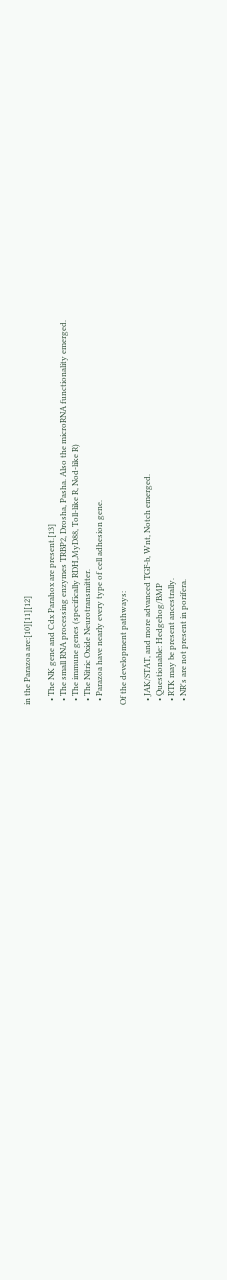in the Parazoa are:[10][11][12]

  • The NK gene and Cdx Parahox are present.[13]
  • The small RNA processing enzymes TRBP2, Drosha, Pasha. Also the microRNA functionality emerged.
  • The immune genes (specifically RDH,MyD88, Toll-like R, Nod-like R)
  • The Nitric Oxide Neurotransmitter.
  • Parazoa have nearly every type of cell adhesion gene.

Of the development pathways:

  • JAK/STAT, and more advanced TGF-b, Wnt, Notch emerged.
  • Questionable: Hedgehog/BMP
  • RTK may be present ancestrally.
  • NR's are not present in porifera.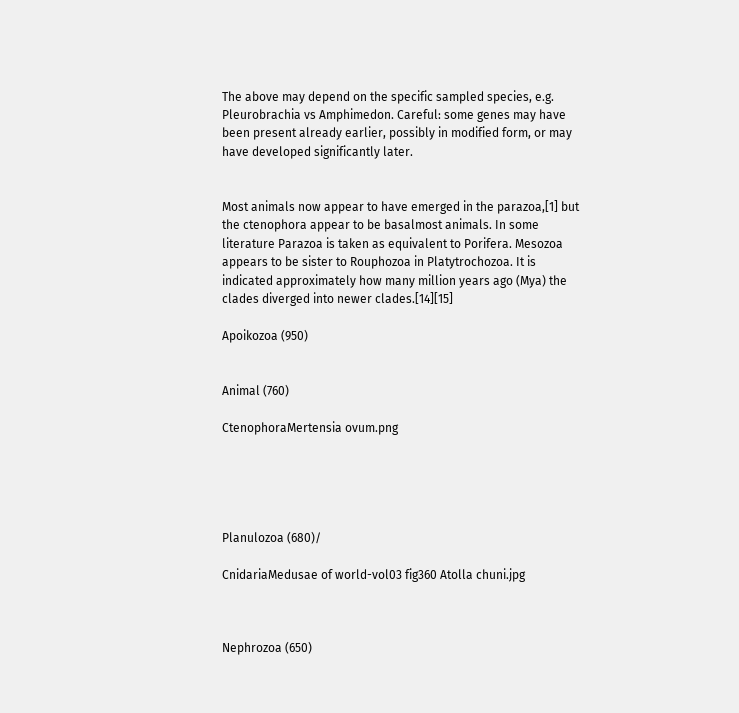The above may depend on the specific sampled species, e.g. Pleurobrachia vs Amphimedon. Careful: some genes may have been present already earlier, possibly in modified form, or may have developed significantly later.


Most animals now appear to have emerged in the parazoa,[1] but the ctenophora appear to be basalmost animals. In some literature Parazoa is taken as equivalent to Porifera. Mesozoa appears to be sister to Rouphozoa in Platytrochozoa. It is indicated approximately how many million years ago (Mya) the clades diverged into newer clades.[14][15]

Apoikozoa (950)


Animal (760)

CtenophoraMertensia ovum.png





Planulozoa (680)/

CnidariaMedusae of world-vol03 fig360 Atolla chuni.jpg



Nephrozoa (650)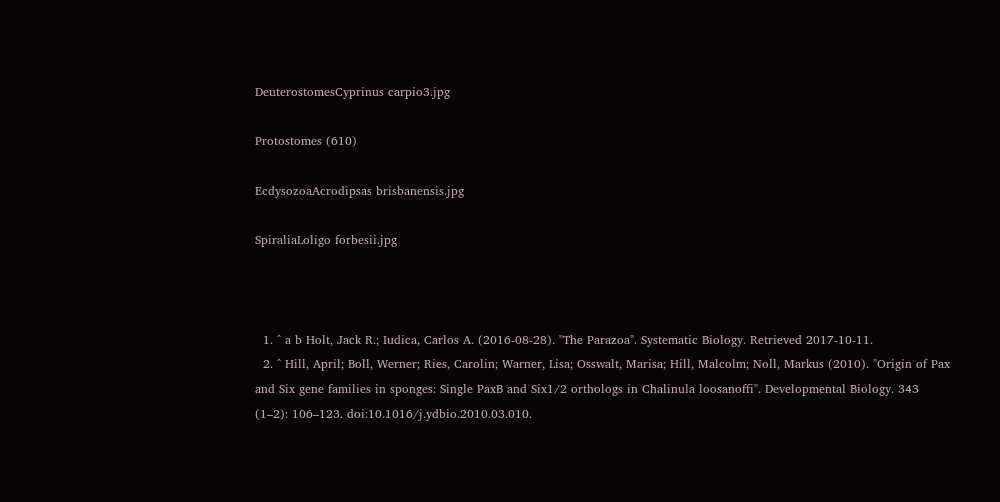DeuterostomesCyprinus carpio3.jpg

Protostomes (610)

EcdysozoaAcrodipsas brisbanensis.jpg

SpiraliaLoligo forbesii.jpg



  1. ^ a b Holt, Jack R.; Iudica, Carlos A. (2016-08-28). "The Parazoa". Systematic Biology. Retrieved 2017-10-11.
  2. ^ Hill, April; Boll, Werner; Ries, Carolin; Warner, Lisa; Osswalt, Marisa; Hill, Malcolm; Noll, Markus (2010). "Origin of Pax and Six gene families in sponges: Single PaxB and Six1/2 orthologs in Chalinula loosanoffi". Developmental Biology. 343 (1–2): 106–123. doi:10.1016/j.ydbio.2010.03.010.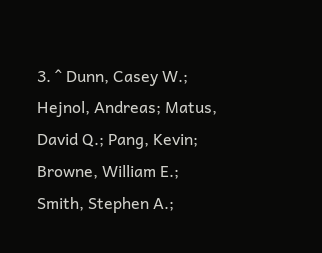3. ^ Dunn, Casey W.; Hejnol, Andreas; Matus, David Q.; Pang, Kevin; Browne, William E.; Smith, Stephen A.;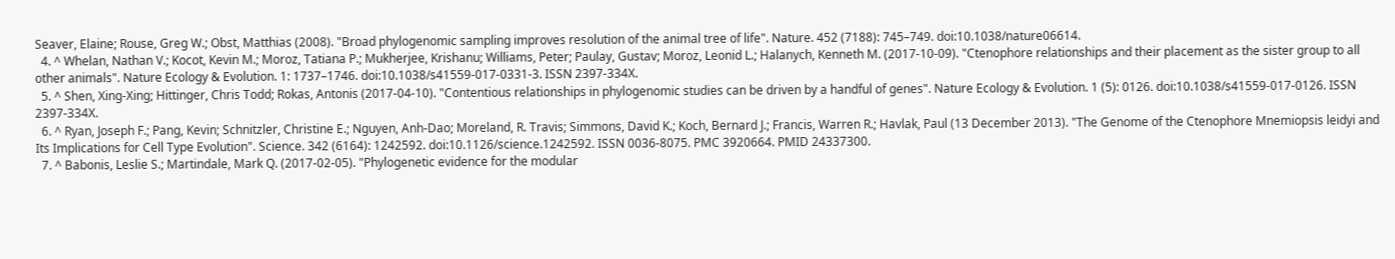Seaver, Elaine; Rouse, Greg W.; Obst, Matthias (2008). "Broad phylogenomic sampling improves resolution of the animal tree of life". Nature. 452 (7188): 745–749. doi:10.1038/nature06614.
  4. ^ Whelan, Nathan V.; Kocot, Kevin M.; Moroz, Tatiana P.; Mukherjee, Krishanu; Williams, Peter; Paulay, Gustav; Moroz, Leonid L.; Halanych, Kenneth M. (2017-10-09). "Ctenophore relationships and their placement as the sister group to all other animals". Nature Ecology & Evolution. 1: 1737–1746. doi:10.1038/s41559-017-0331-3. ISSN 2397-334X.
  5. ^ Shen, Xing-Xing; Hittinger, Chris Todd; Rokas, Antonis (2017-04-10). "Contentious relationships in phylogenomic studies can be driven by a handful of genes". Nature Ecology & Evolution. 1 (5): 0126. doi:10.1038/s41559-017-0126. ISSN 2397-334X.
  6. ^ Ryan, Joseph F.; Pang, Kevin; Schnitzler, Christine E.; Nguyen, Anh-Dao; Moreland, R. Travis; Simmons, David K.; Koch, Bernard J.; Francis, Warren R.; Havlak, Paul (13 December 2013). "The Genome of the Ctenophore Mnemiopsis leidyi and Its Implications for Cell Type Evolution". Science. 342 (6164): 1242592. doi:10.1126/science.1242592. ISSN 0036-8075. PMC 3920664. PMID 24337300.
  7. ^ Babonis, Leslie S.; Martindale, Mark Q. (2017-02-05). "Phylogenetic evidence for the modular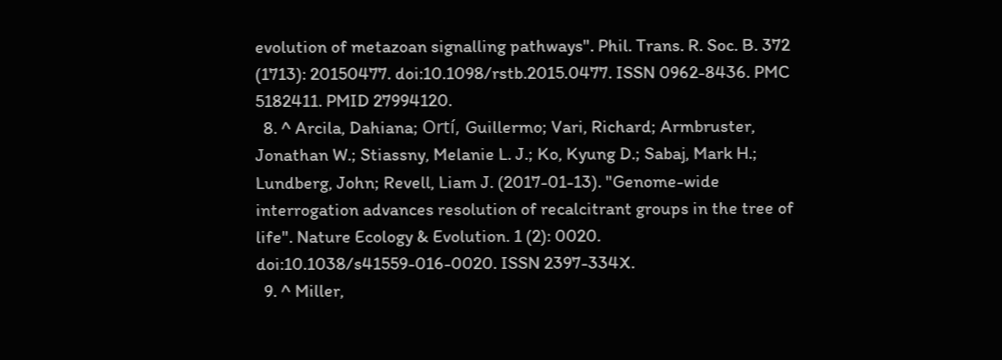evolution of metazoan signalling pathways". Phil. Trans. R. Soc. B. 372 (1713): 20150477. doi:10.1098/rstb.2015.0477. ISSN 0962-8436. PMC 5182411. PMID 27994120.
  8. ^ Arcila, Dahiana; Ortí, Guillermo; Vari, Richard; Armbruster, Jonathan W.; Stiassny, Melanie L. J.; Ko, Kyung D.; Sabaj, Mark H.; Lundberg, John; Revell, Liam J. (2017-01-13). "Genome-wide interrogation advances resolution of recalcitrant groups in the tree of life". Nature Ecology & Evolution. 1 (2): 0020. doi:10.1038/s41559-016-0020. ISSN 2397-334X.
  9. ^ Miller,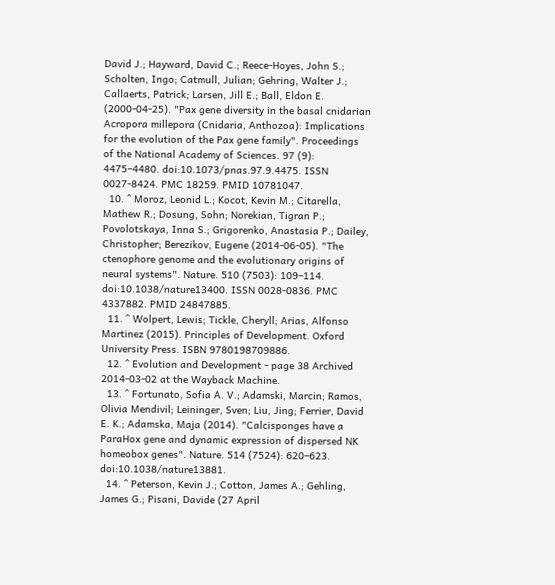David J.; Hayward, David C.; Reece-Hoyes, John S.; Scholten, Ingo; Catmull, Julian; Gehring, Walter J.; Callaerts, Patrick; Larsen, Jill E.; Ball, Eldon E. (2000-04-25). "Pax gene diversity in the basal cnidarian Acropora millepora (Cnidaria, Anthozoa): Implications for the evolution of the Pax gene family". Proceedings of the National Academy of Sciences. 97 (9): 4475–4480. doi:10.1073/pnas.97.9.4475. ISSN 0027-8424. PMC 18259. PMID 10781047.
  10. ^ Moroz, Leonid L.; Kocot, Kevin M.; Citarella, Mathew R.; Dosung, Sohn; Norekian, Tigran P.; Povolotskaya, Inna S.; Grigorenko, Anastasia P.; Dailey, Christopher; Berezikov, Eugene (2014-06-05). "The ctenophore genome and the evolutionary origins of neural systems". Nature. 510 (7503): 109–114. doi:10.1038/nature13400. ISSN 0028-0836. PMC 4337882. PMID 24847885.
  11. ^ Wolpert, Lewis; Tickle, Cheryll; Arias, Alfonso Martinez (2015). Principles of Development. Oxford University Press. ISBN 9780198709886.
  12. ^ Evolution and Development - page 38 Archived 2014-03-02 at the Wayback Machine.
  13. ^ Fortunato, Sofia A. V.; Adamski, Marcin; Ramos, Olivia Mendivil; Leininger, Sven; Liu, Jing; Ferrier, David E. K.; Adamska, Maja (2014). "Calcisponges have a ParaHox gene and dynamic expression of dispersed NK homeobox genes". Nature. 514 (7524): 620–623. doi:10.1038/nature13881.
  14. ^ Peterson, Kevin J.; Cotton, James A.; Gehling, James G.; Pisani, Davide (27 April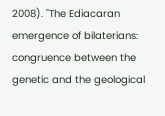2008). "The Ediacaran emergence of bilaterians: congruence between the genetic and the geological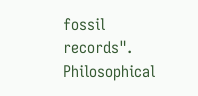fossil records". Philosophical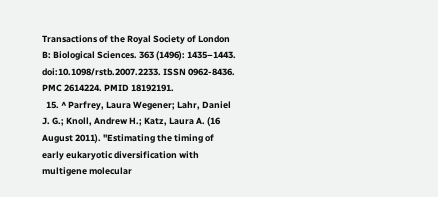Transactions of the Royal Society of London B: Biological Sciences. 363 (1496): 1435–1443. doi:10.1098/rstb.2007.2233. ISSN 0962-8436. PMC 2614224. PMID 18192191.
  15. ^ Parfrey, Laura Wegener; Lahr, Daniel J. G.; Knoll, Andrew H.; Katz, Laura A. (16 August 2011). "Estimating the timing of early eukaryotic diversification with multigene molecular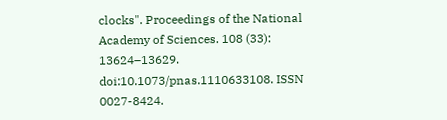clocks". Proceedings of the National Academy of Sciences. 108 (33): 13624–13629. doi:10.1073/pnas.1110633108. ISSN 0027-8424.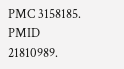PMC 3158185. PMID 21810989.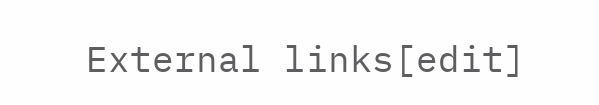External links[edit]